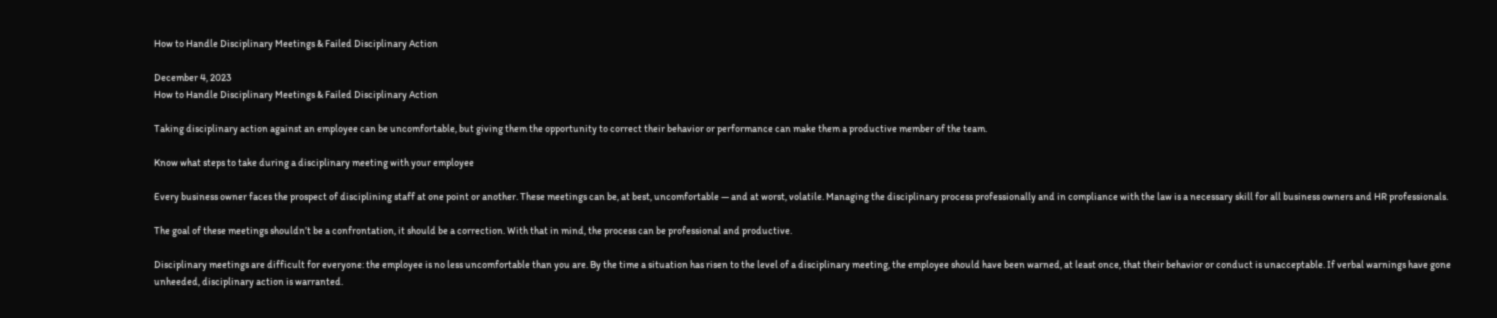How to Handle Disciplinary Meetings & Failed Disciplinary Action

December 4, 2023
How to Handle Disciplinary Meetings & Failed Disciplinary Action

Taking disciplinary action against an employee can be uncomfortable, but giving them the opportunity to correct their behavior or performance can make them a productive member of the team.

Know what steps to take during a disciplinary meeting with your employee

Every business owner faces the prospect of disciplining staff at one point or another. These meetings can be, at best, uncomfortable — and at worst, volatile. Managing the disciplinary process professionally and in compliance with the law is a necessary skill for all business owners and HR professionals.

The goal of these meetings shouldn’t be a confrontation, it should be a correction. With that in mind, the process can be professional and productive.

Disciplinary meetings are difficult for everyone: the employee is no less uncomfortable than you are. By the time a situation has risen to the level of a disciplinary meeting, the employee should have been warned, at least once, that their behavior or conduct is unacceptable. If verbal warnings have gone unheeded, disciplinary action is warranted.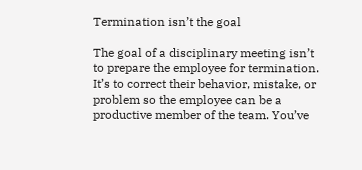Termination isn’t the goal

The goal of a disciplinary meeting isn’t to prepare the employee for termination. It’s to correct their behavior, mistake, or problem so the employee can be a productive member of the team. You’ve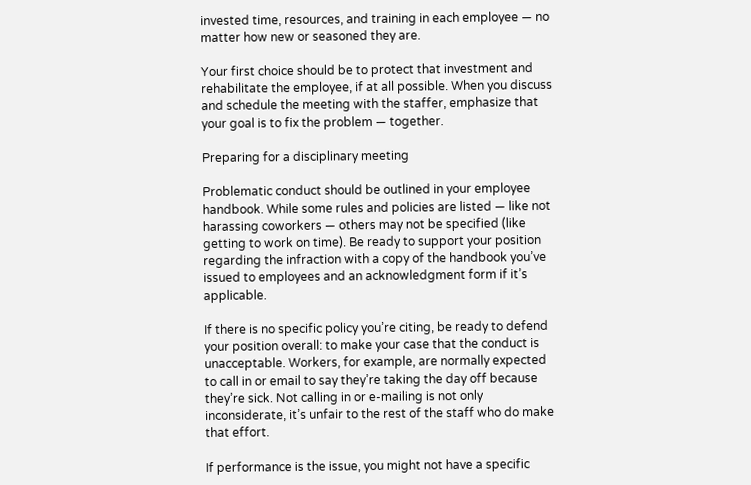invested time, resources, and training in each employee — no matter how new or seasoned they are.

Your first choice should be to protect that investment and rehabilitate the employee, if at all possible. When you discuss and schedule the meeting with the staffer, emphasize that your goal is to fix the problem — together.

Preparing for a disciplinary meeting

Problematic conduct should be outlined in your employee handbook. While some rules and policies are listed — like not harassing coworkers — others may not be specified (like getting to work on time). Be ready to support your position regarding the infraction with a copy of the handbook you’ve issued to employees and an acknowledgment form if it’s applicable.

If there is no specific policy you’re citing, be ready to defend your position overall: to make your case that the conduct is unacceptable. Workers, for example, are normally expected to call in or email to say they’re taking the day off because they’re sick. Not calling in or e-mailing is not only inconsiderate, it’s unfair to the rest of the staff who do make that effort.

If performance is the issue, you might not have a specific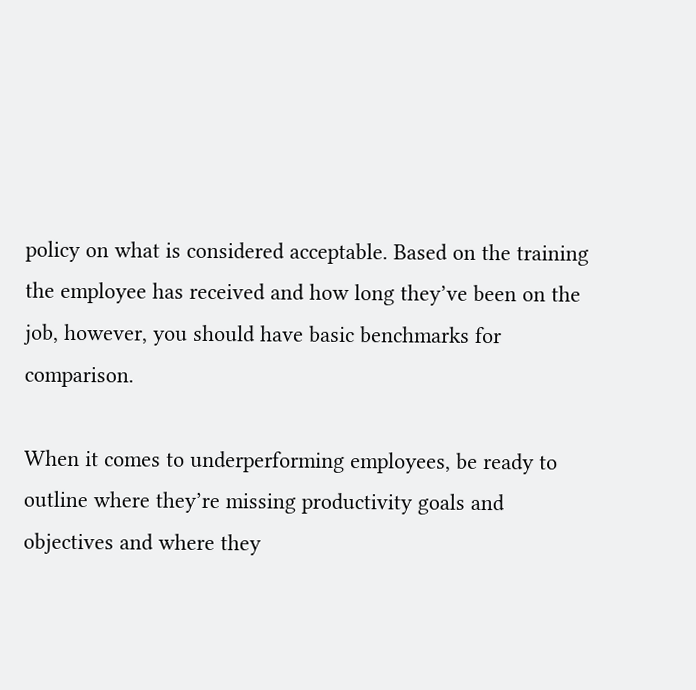policy on what is considered acceptable. Based on the training the employee has received and how long they’ve been on the job, however, you should have basic benchmarks for comparison.

When it comes to underperforming employees, be ready to outline where they’re missing productivity goals and objectives and where they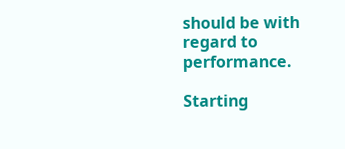should be with regard to performance.

Starting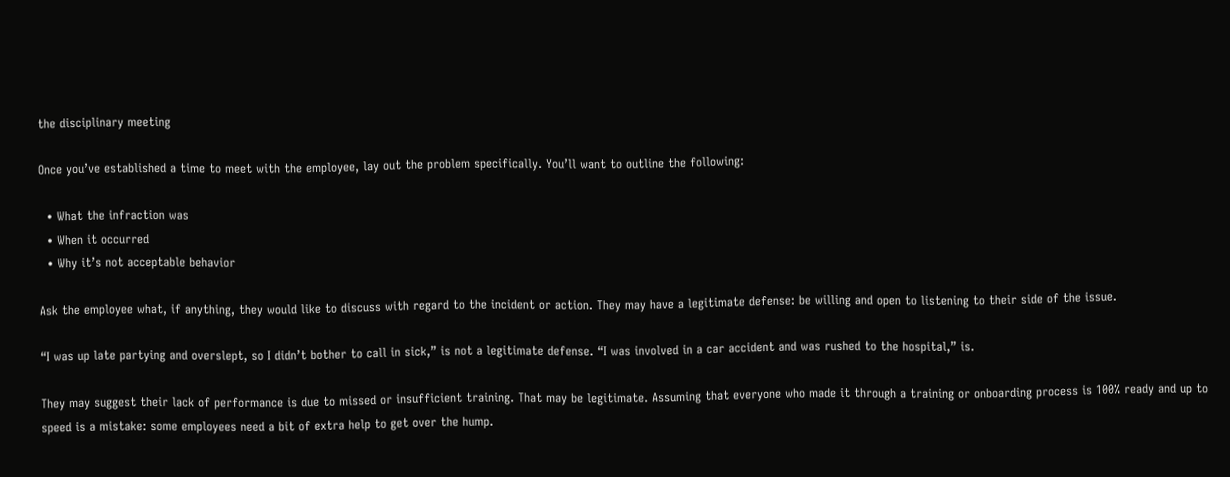the disciplinary meeting

Once you’ve established a time to meet with the employee, lay out the problem specifically. You’ll want to outline the following:

  • What the infraction was
  • When it occurred
  • Why it’s not acceptable behavior

Ask the employee what, if anything, they would like to discuss with regard to the incident or action. They may have a legitimate defense: be willing and open to listening to their side of the issue.

“I was up late partying and overslept, so I didn’t bother to call in sick,” is not a legitimate defense. “I was involved in a car accident and was rushed to the hospital,” is.

They may suggest their lack of performance is due to missed or insufficient training. That may be legitimate. Assuming that everyone who made it through a training or onboarding process is 100% ready and up to speed is a mistake: some employees need a bit of extra help to get over the hump.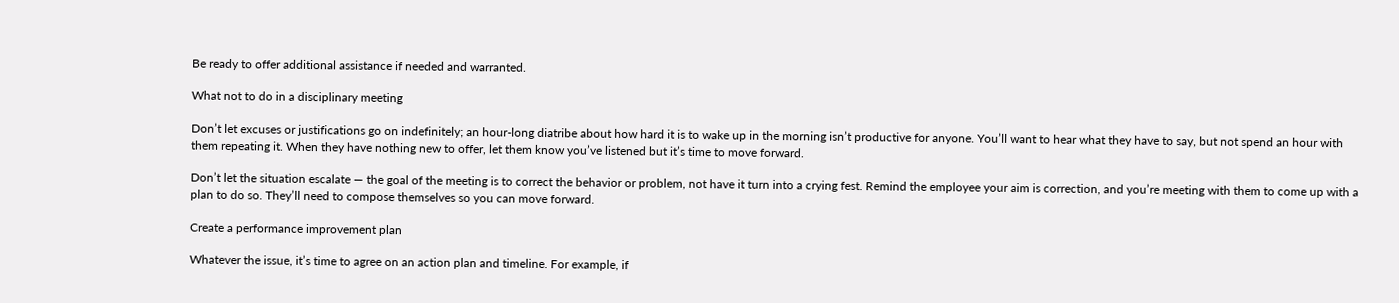Be ready to offer additional assistance if needed and warranted.

What not to do in a disciplinary meeting

Don’t let excuses or justifications go on indefinitely; an hour-long diatribe about how hard it is to wake up in the morning isn’t productive for anyone. You’ll want to hear what they have to say, but not spend an hour with them repeating it. When they have nothing new to offer, let them know you’ve listened but it’s time to move forward.

Don’t let the situation escalate — the goal of the meeting is to correct the behavior or problem, not have it turn into a crying fest. Remind the employee your aim is correction, and you’re meeting with them to come up with a plan to do so. They’ll need to compose themselves so you can move forward.

Create a performance improvement plan

Whatever the issue, it’s time to agree on an action plan and timeline. For example, if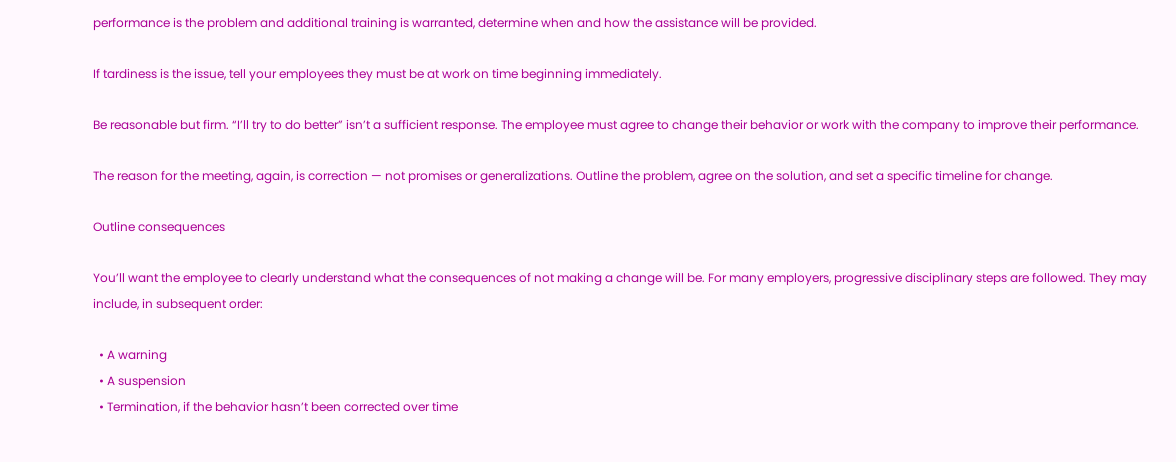performance is the problem and additional training is warranted, determine when and how the assistance will be provided.

If tardiness is the issue, tell your employees they must be at work on time beginning immediately.

Be reasonable but firm. “I’ll try to do better” isn’t a sufficient response. The employee must agree to change their behavior or work with the company to improve their performance.

The reason for the meeting, again, is correction — not promises or generalizations. Outline the problem, agree on the solution, and set a specific timeline for change.

Outline consequences

You’ll want the employee to clearly understand what the consequences of not making a change will be. For many employers, progressive disciplinary steps are followed. They may include, in subsequent order:

  • A warning
  • A suspension
  • Termination, if the behavior hasn’t been corrected over time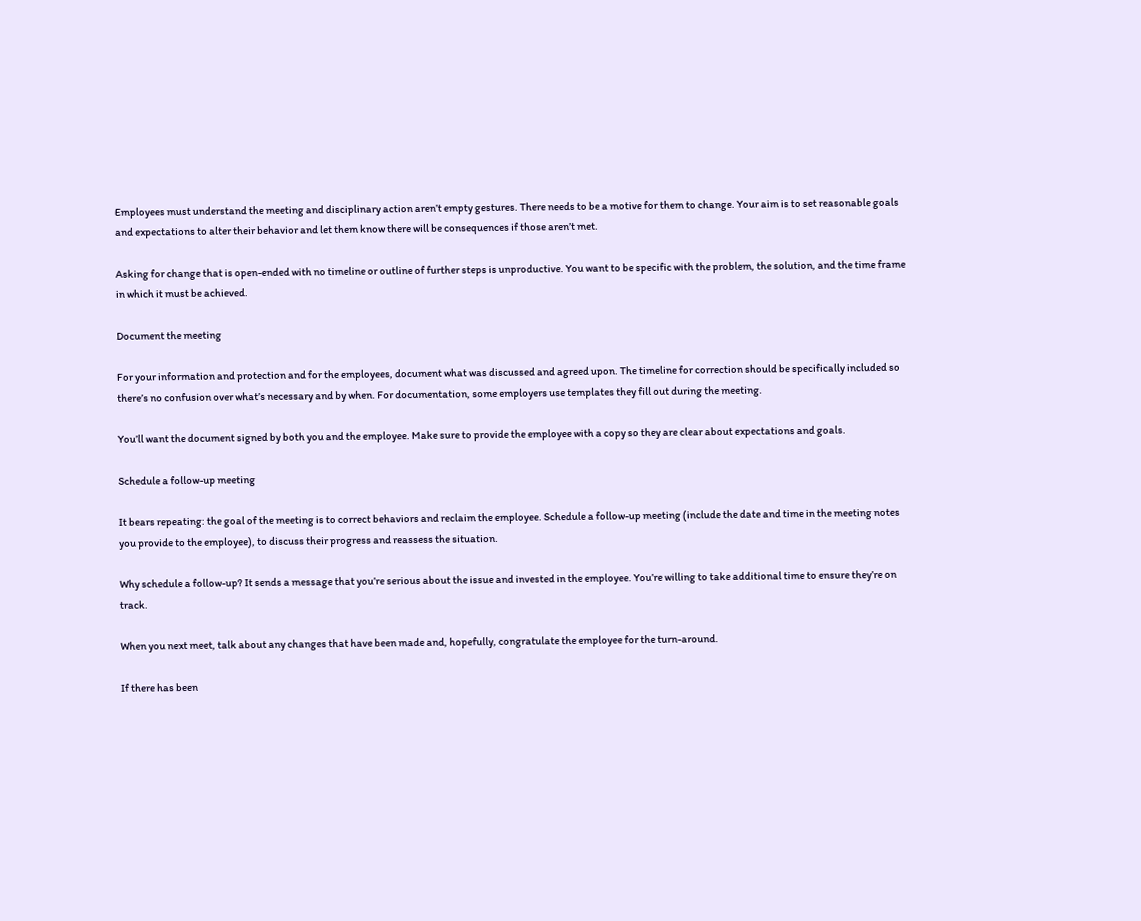Employees must understand the meeting and disciplinary action aren’t empty gestures. There needs to be a motive for them to change. Your aim is to set reasonable goals and expectations to alter their behavior and let them know there will be consequences if those aren’t met.

Asking for change that is open-ended with no timeline or outline of further steps is unproductive. You want to be specific with the problem, the solution, and the time frame in which it must be achieved.

Document the meeting

For your information and protection and for the employees, document what was discussed and agreed upon. The timeline for correction should be specifically included so there’s no confusion over what’s necessary and by when. For documentation, some employers use templates they fill out during the meeting.

You’ll want the document signed by both you and the employee. Make sure to provide the employee with a copy so they are clear about expectations and goals.

Schedule a follow-up meeting

It bears repeating: the goal of the meeting is to correct behaviors and reclaim the employee. Schedule a follow-up meeting (include the date and time in the meeting notes you provide to the employee), to discuss their progress and reassess the situation.

Why schedule a follow-up? It sends a message that you’re serious about the issue and invested in the employee. You’re willing to take additional time to ensure they’re on track.

When you next meet, talk about any changes that have been made and, hopefully, congratulate the employee for the turn-around.

If there has been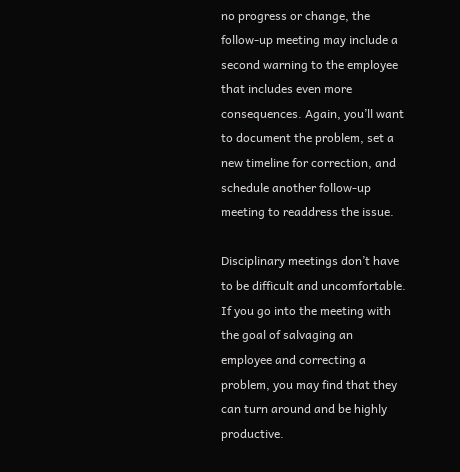no progress or change, the follow-up meeting may include a second warning to the employee that includes even more consequences. Again, you’ll want to document the problem, set a new timeline for correction, and schedule another follow-up meeting to readdress the issue.

Disciplinary meetings don’t have to be difficult and uncomfortable. If you go into the meeting with the goal of salvaging an employee and correcting a problem, you may find that they can turn around and be highly productive.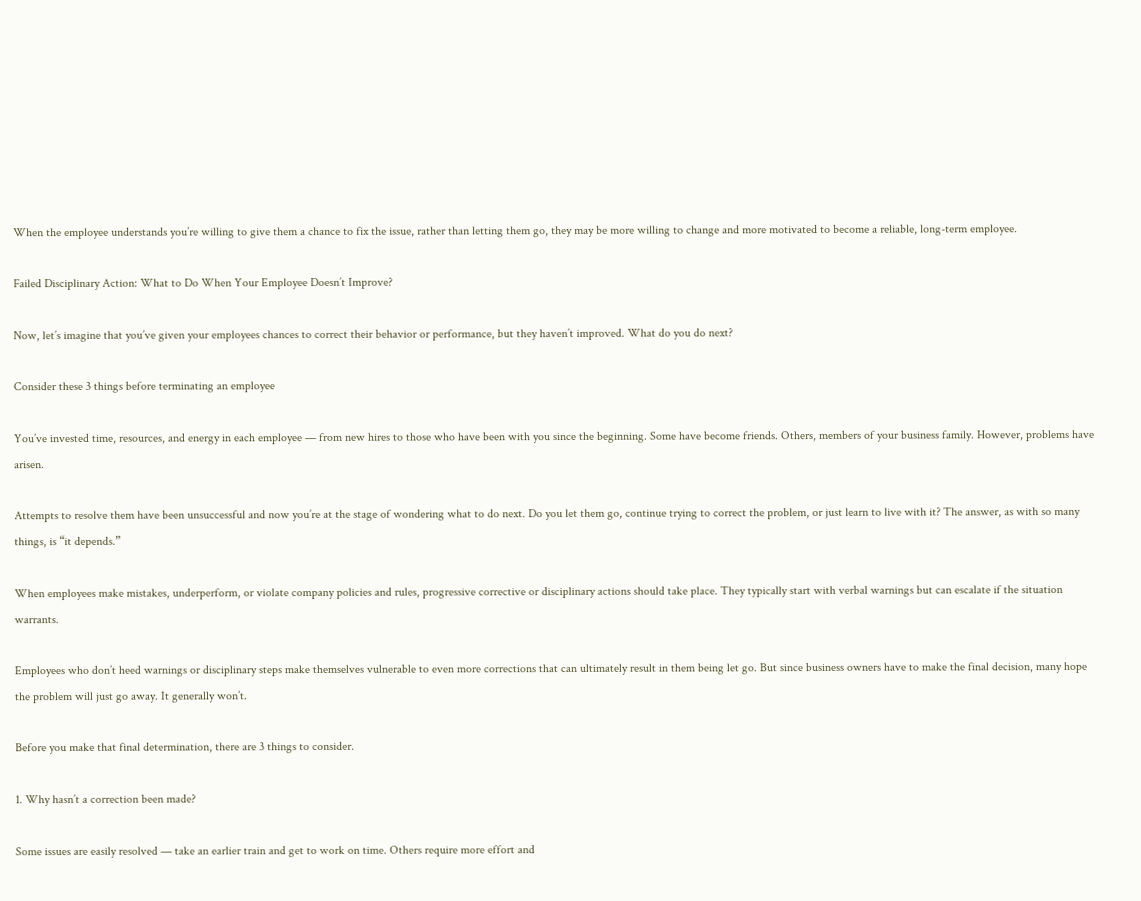When the employee understands you’re willing to give them a chance to fix the issue, rather than letting them go, they may be more willing to change and more motivated to become a reliable, long-term employee.

Failed Disciplinary Action: What to Do When Your Employee Doesn’t Improve?

Now, let’s imagine that you’ve given your employees chances to correct their behavior or performance, but they haven’t improved. What do you do next?

Consider these 3 things before terminating an employee

You’ve invested time, resources, and energy in each employee — from new hires to those who have been with you since the beginning. Some have become friends. Others, members of your business family. However, problems have arisen.

Attempts to resolve them have been unsuccessful and now you’re at the stage of wondering what to do next. Do you let them go, continue trying to correct the problem, or just learn to live with it? The answer, as with so many things, is “it depends.”

When employees make mistakes, underperform, or violate company policies and rules, progressive corrective or disciplinary actions should take place. They typically start with verbal warnings but can escalate if the situation warrants.

Employees who don’t heed warnings or disciplinary steps make themselves vulnerable to even more corrections that can ultimately result in them being let go. But since business owners have to make the final decision, many hope the problem will just go away. It generally won’t.

Before you make that final determination, there are 3 things to consider.

1. Why hasn’t a correction been made?

Some issues are easily resolved — take an earlier train and get to work on time. Others require more effort and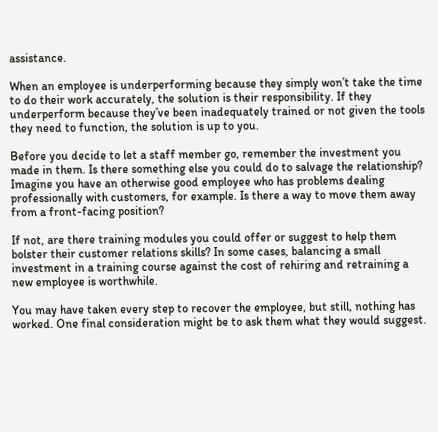assistance.

When an employee is underperforming because they simply won’t take the time to do their work accurately, the solution is their responsibility. If they underperform because they’ve been inadequately trained or not given the tools they need to function, the solution is up to you.

Before you decide to let a staff member go, remember the investment you made in them. Is there something else you could do to salvage the relationship? Imagine you have an otherwise good employee who has problems dealing professionally with customers, for example. Is there a way to move them away from a front-facing position?

If not, are there training modules you could offer or suggest to help them bolster their customer relations skills? In some cases, balancing a small investment in a training course against the cost of rehiring and retraining a new employee is worthwhile.

You may have taken every step to recover the employee, but still, nothing has worked. One final consideration might be to ask them what they would suggest.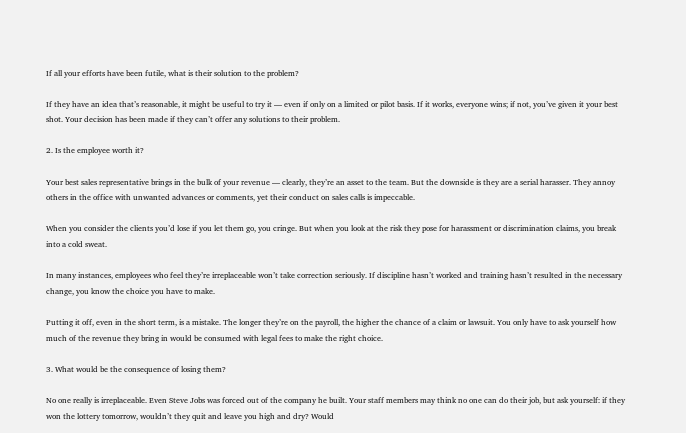If all your efforts have been futile, what is their solution to the problem?

If they have an idea that’s reasonable, it might be useful to try it — even if only on a limited or pilot basis. If it works, everyone wins; if not, you’ve given it your best shot. Your decision has been made if they can’t offer any solutions to their problem.

2. Is the employee worth it?

Your best sales representative brings in the bulk of your revenue — clearly, they’re an asset to the team. But the downside is they are a serial harasser. They annoy others in the office with unwanted advances or comments, yet their conduct on sales calls is impeccable.

When you consider the clients you’d lose if you let them go, you cringe. But when you look at the risk they pose for harassment or discrimination claims, you break into a cold sweat.

In many instances, employees who feel they’re irreplaceable won’t take correction seriously. If discipline hasn’t worked and training hasn’t resulted in the necessary change, you know the choice you have to make.

Putting it off, even in the short term, is a mistake. The longer they’re on the payroll, the higher the chance of a claim or lawsuit. You only have to ask yourself how much of the revenue they bring in would be consumed with legal fees to make the right choice.

3. What would be the consequence of losing them?

No one really is irreplaceable. Even Steve Jobs was forced out of the company he built. Your staff members may think no one can do their job, but ask yourself: if they won the lottery tomorrow, wouldn’t they quit and leave you high and dry? Would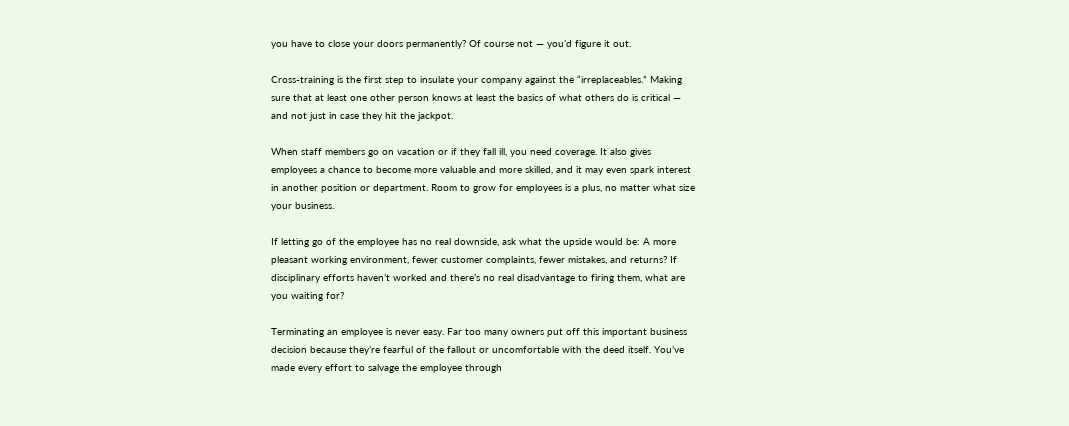you have to close your doors permanently? Of course not — you’d figure it out.

Cross-training is the first step to insulate your company against the “irreplaceables.” Making sure that at least one other person knows at least the basics of what others do is critical — and not just in case they hit the jackpot.

When staff members go on vacation or if they fall ill, you need coverage. It also gives employees a chance to become more valuable and more skilled, and it may even spark interest in another position or department. Room to grow for employees is a plus, no matter what size your business.

If letting go of the employee has no real downside, ask what the upside would be: A more pleasant working environment, fewer customer complaints, fewer mistakes, and returns? If disciplinary efforts haven’t worked and there’s no real disadvantage to firing them, what are you waiting for?

Terminating an employee is never easy. Far too many owners put off this important business decision because they’re fearful of the fallout or uncomfortable with the deed itself. You’ve made every effort to salvage the employee through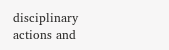disciplinary actions and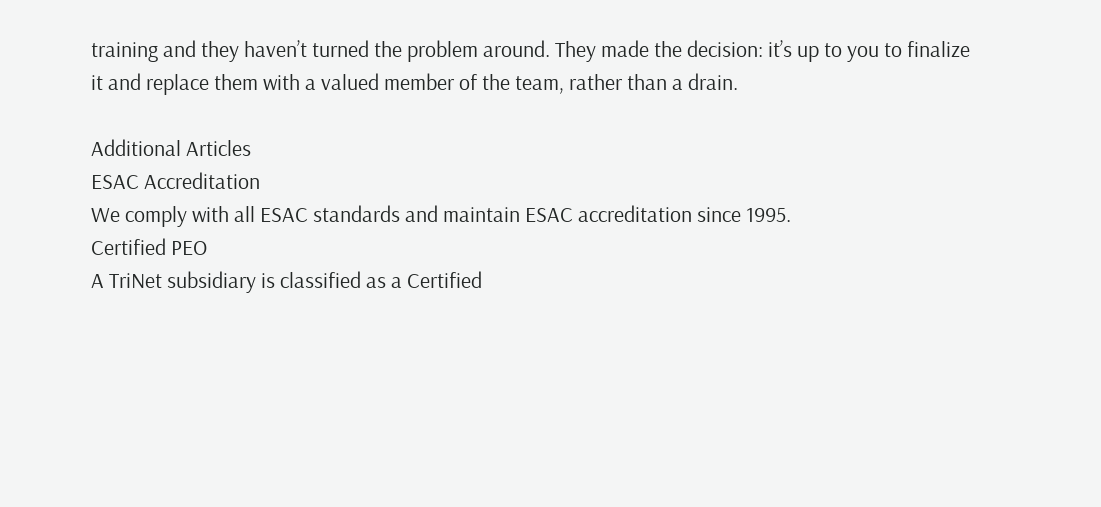training and they haven’t turned the problem around. They made the decision: it’s up to you to finalize it and replace them with a valued member of the team, rather than a drain.

Additional Articles
ESAC Accreditation
We comply with all ESAC standards and maintain ESAC accreditation since 1995.
Certified PEO
A TriNet subsidiary is classified as a Certified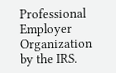Professional Employer Organization by the IRS.